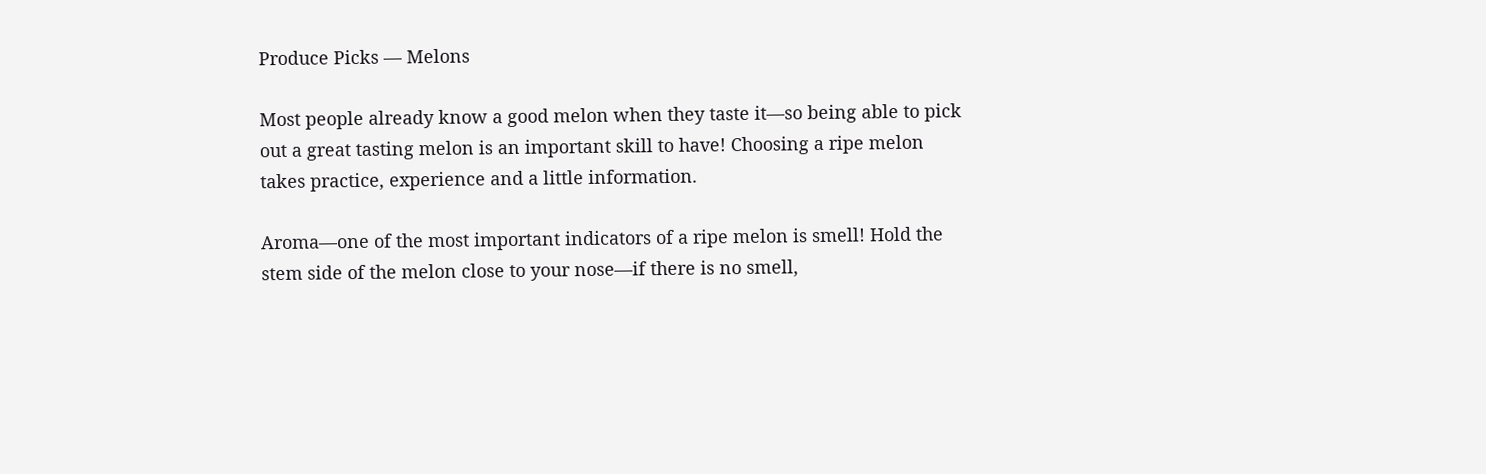Produce Picks — Melons

Most people already know a good melon when they taste it—so being able to pick out a great tasting melon is an important skill to have! Choosing a ripe melon takes practice, experience and a little information.

Aroma—one of the most important indicators of a ripe melon is smell! Hold the stem side of the melon close to your nose—if there is no smell,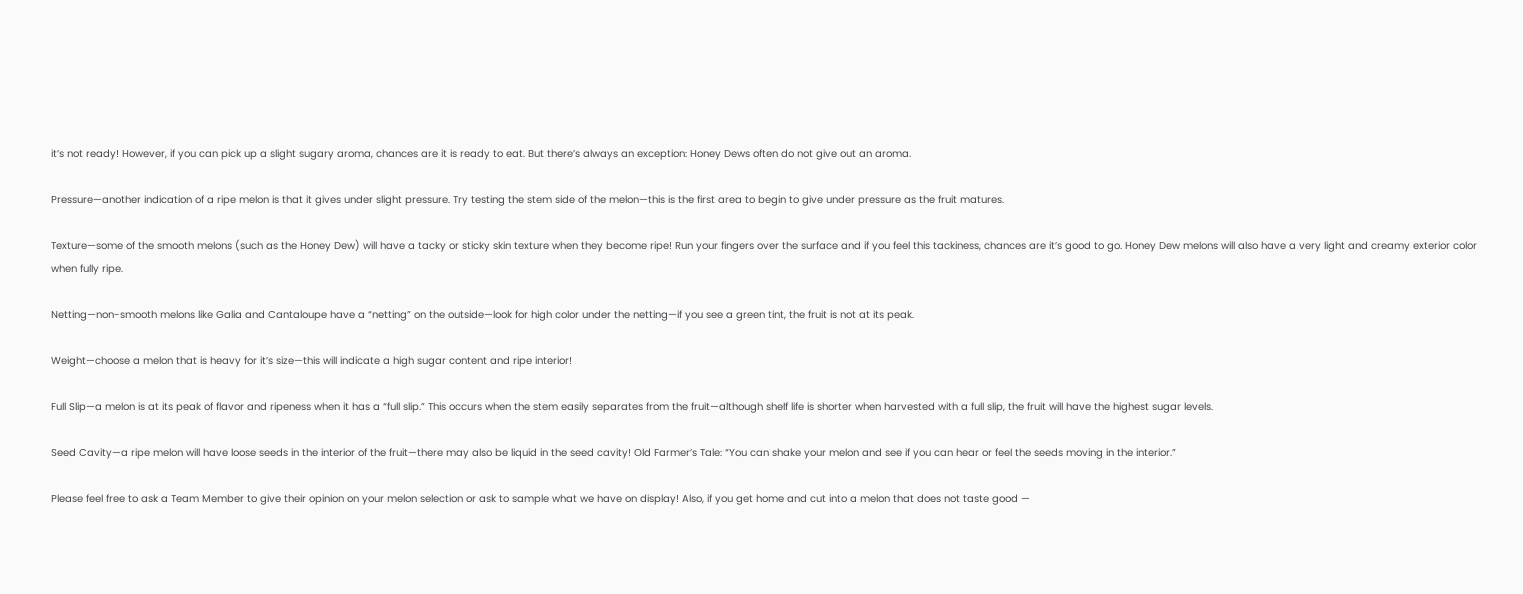it’s not ready! However, if you can pick up a slight sugary aroma, chances are it is ready to eat. But there’s always an exception: Honey Dews often do not give out an aroma.

Pressure—another indication of a ripe melon is that it gives under slight pressure. Try testing the stem side of the melon—this is the first area to begin to give under pressure as the fruit matures.

Texture—some of the smooth melons (such as the Honey Dew) will have a tacky or sticky skin texture when they become ripe! Run your fingers over the surface and if you feel this tackiness, chances are it’s good to go. Honey Dew melons will also have a very light and creamy exterior color when fully ripe.

Netting—non-smooth melons like Galia and Cantaloupe have a “netting” on the outside—look for high color under the netting—if you see a green tint, the fruit is not at its peak.

Weight—choose a melon that is heavy for it’s size—this will indicate a high sugar content and ripe interior!

Full Slip—a melon is at its peak of flavor and ripeness when it has a “full slip.” This occurs when the stem easily separates from the fruit—although shelf life is shorter when harvested with a full slip, the fruit will have the highest sugar levels.

Seed Cavity—a ripe melon will have loose seeds in the interior of the fruit—there may also be liquid in the seed cavity! Old Farmer’s Tale: “You can shake your melon and see if you can hear or feel the seeds moving in the interior.”

Please feel free to ask a Team Member to give their opinion on your melon selection or ask to sample what we have on display! Also, if you get home and cut into a melon that does not taste good —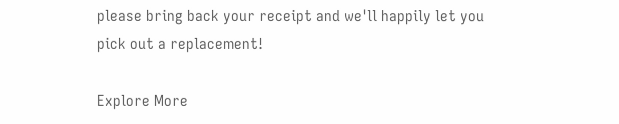please bring back your receipt and we'll happily let you pick out a replacement!

Explore More